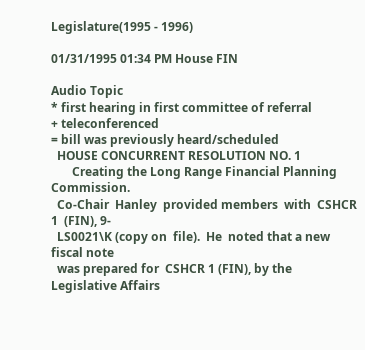Legislature(1995 - 1996)

01/31/1995 01:34 PM House FIN

Audio Topic
* first hearing in first committee of referral
+ teleconferenced
= bill was previously heard/scheduled
  HOUSE CONCURRENT RESOLUTION NO. 1
       Creating the Long Range Financial Planning Commission.
  Co-Chair  Hanley  provided members  with  CSHCR 1  (FIN), 9-
  LS0021\K (copy on  file).  He  noted that a new  fiscal note
  was prepared for  CSHCR 1 (FIN), by the  Legislative Affairs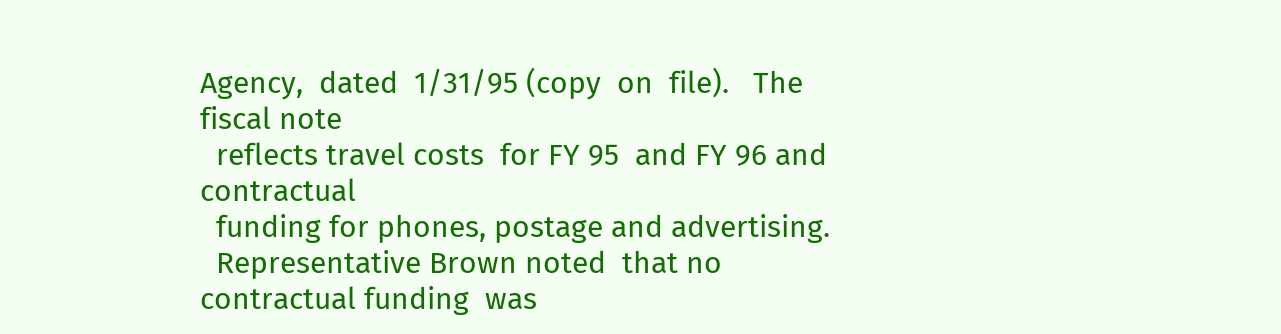Agency,  dated  1/31/95 (copy  on  file).   The  fiscal note
  reflects travel costs  for FY 95  and FY 96 and  contractual
  funding for phones, postage and advertising.
  Representative Brown noted  that no contractual funding  was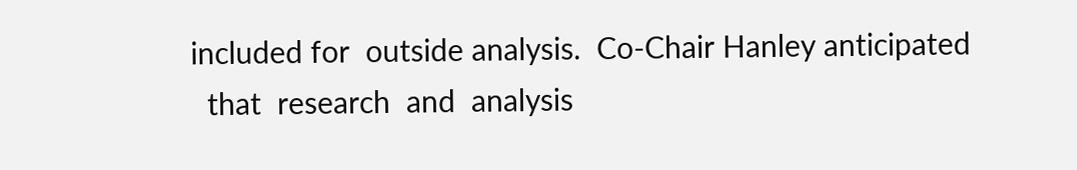included for  outside analysis.  Co-Chair Hanley anticipated
  that  research  and  analysis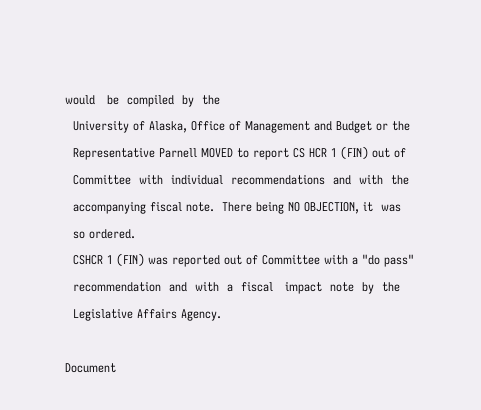would   be  compiled  by  the
  University of Alaska, Office of Management and Budget or the
  Representative Parnell MOVED to report CS HCR 1 (FIN) out of
  Committee  with  individual  recommendations  and  with  the
  accompanying fiscal note.  There being NO OBJECTION, it  was
  so ordered.
  CSHCR 1 (FIN) was reported out of Committee with a "do pass"
  recommendation  and  with  a  fiscal   impact  note  by  the
  Legislative Affairs Agency.

Document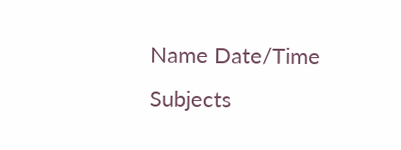Name Date/Time Subjects